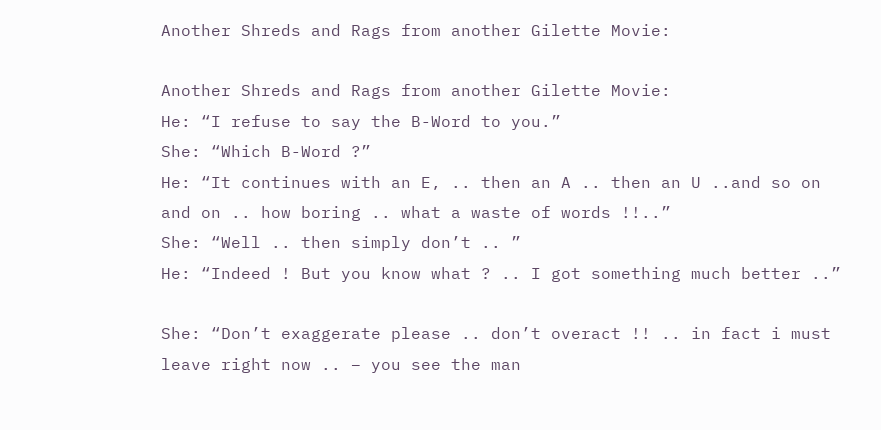Another Shreds and Rags from another Gilette Movie:

Another Shreds and Rags from another Gilette Movie:
He: “I refuse to say the B-Word to you.”
She: “Which B-Word ?”
He: “It continues with an E, .. then an A .. then an U ..and so on and on .. how boring .. what a waste of words !!..”
She: “Well .. then simply don’t .. ”
He: “Indeed ! But you know what ? .. I got something much better ..”

She: “Don’t exaggerate please .. don’t overact !! .. in fact i must
leave right now .. – you see the man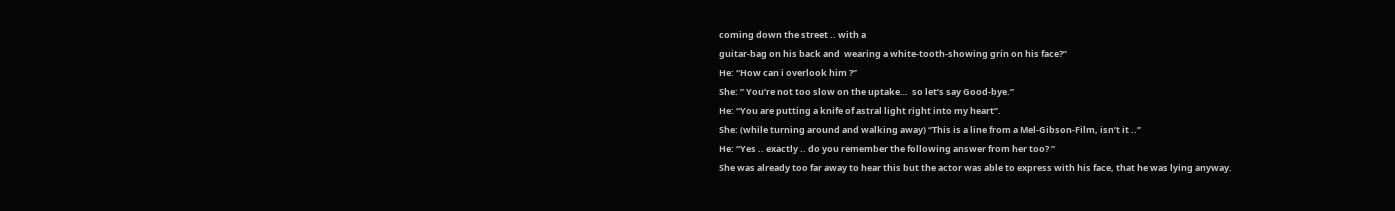coming down the street .. with a
guitar-bag on his back and  wearing a white-tooth-showing grin on his face?”
He: “How can i overlook him ?”
She: ” You’re not too slow on the uptake…  so let’s say Good-bye.”
He: “You are putting a knife of astral light right into my heart”.
She: (while turning around and walking away) “This is a line from a Mel-Gibson-Film, isn’t it ..”
He: “Yes .. exactly .. do you remember the following answer from her too? ”
She was already too far away to hear this but the actor was able to express with his face, that he was lying anyway.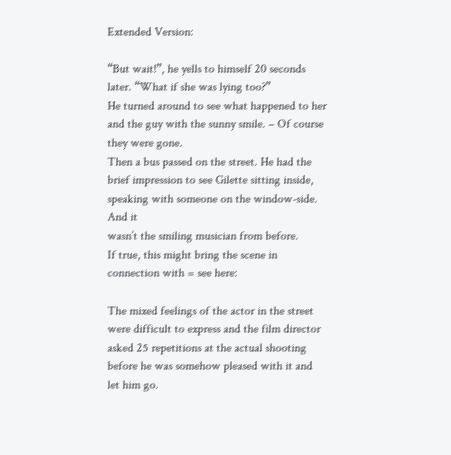Extended Version:

“But wait!”, he yells to himself 20 seconds later. “What if she was lying too?”
He turned around to see what happened to her and the guy with the sunny smile. – Of course they were gone.
Then a bus passed on the street. He had the brief impression to see Gilette sitting inside, speaking with someone on the window-side. And it
wasn’t the smiling musician from before.
If true, this might bring the scene in connection with = see here:

The mixed feelings of the actor in the street were difficult to express and the film director asked 25 repetitions at the actual shooting before he was somehow pleased with it and let him go.